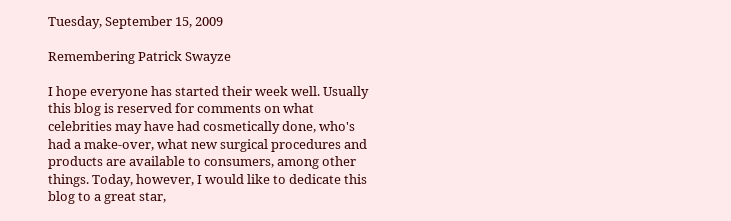Tuesday, September 15, 2009

Remembering Patrick Swayze

I hope everyone has started their week well. Usually this blog is reserved for comments on what celebrities may have had cosmetically done, who's had a make-over, what new surgical procedures and products are available to consumers, among other things. Today, however, I would like to dedicate this blog to a great star,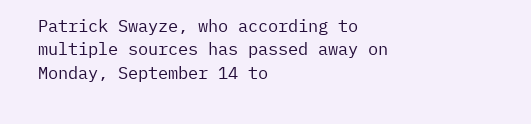Patrick Swayze, who according to multiple sources has passed away on Monday, September 14 to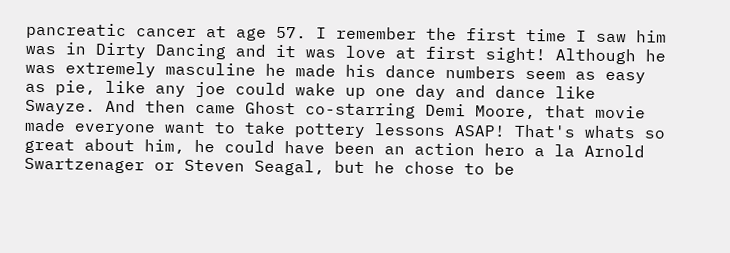pancreatic cancer at age 57. I remember the first time I saw him was in Dirty Dancing and it was love at first sight! Although he was extremely masculine he made his dance numbers seem as easy as pie, like any joe could wake up one day and dance like Swayze. And then came Ghost co-starring Demi Moore, that movie made everyone want to take pottery lessons ASAP! That's whats so great about him, he could have been an action hero a la Arnold Swartzenager or Steven Seagal, but he chose to be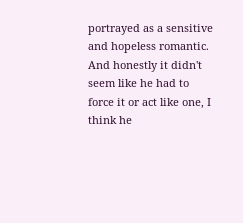portrayed as a sensitive and hopeless romantic. And honestly it didn't seem like he had to force it or act like one, I think he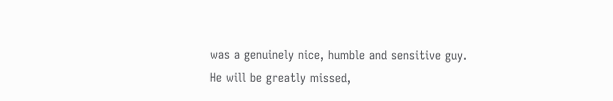was a genuinely nice, humble and sensitive guy. He will be greatly missed,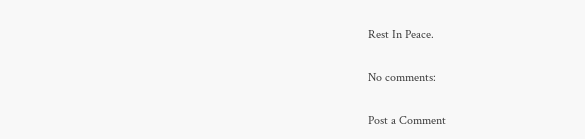Rest In Peace.

No comments:

Post a Comment